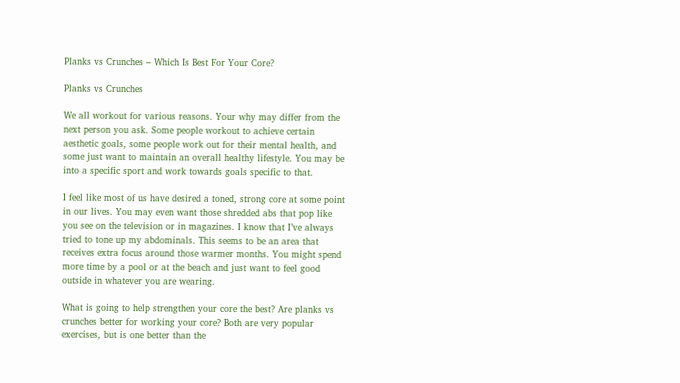Planks vs Crunches – Which Is Best For Your Core?

Planks vs Crunches

We all workout for various reasons. Your why may differ from the next person you ask. Some people workout to achieve certain aesthetic goals, some people work out for their mental health, and some just want to maintain an overall healthy lifestyle. You may be into a specific sport and work towards goals specific to that.

I feel like most of us have desired a toned, strong core at some point in our lives. You may even want those shredded abs that pop like you see on the television or in magazines. I know that I’ve always tried to tone up my abdominals. This seems to be an area that receives extra focus around those warmer months. You might spend more time by a pool or at the beach and just want to feel good outside in whatever you are wearing.

What is going to help strengthen your core the best? Are planks vs crunches better for working your core? Both are very popular exercises, but is one better than the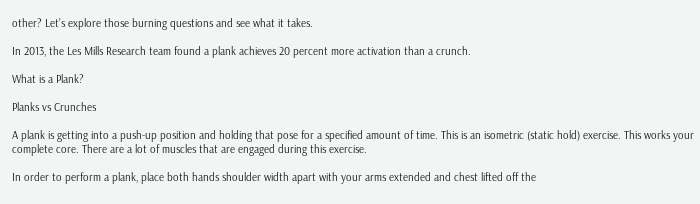other? Let’s explore those burning questions and see what it takes.

In 2013, the Les Mills Research team found a plank achieves 20 percent more activation than a crunch.

What is a Plank?

Planks vs Crunches

A plank is getting into a push-up position and holding that pose for a specified amount of time. This is an isometric (static hold) exercise. This works your complete core. There are a lot of muscles that are engaged during this exercise.

In order to perform a plank, place both hands shoulder width apart with your arms extended and chest lifted off the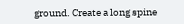ground. Create a long spine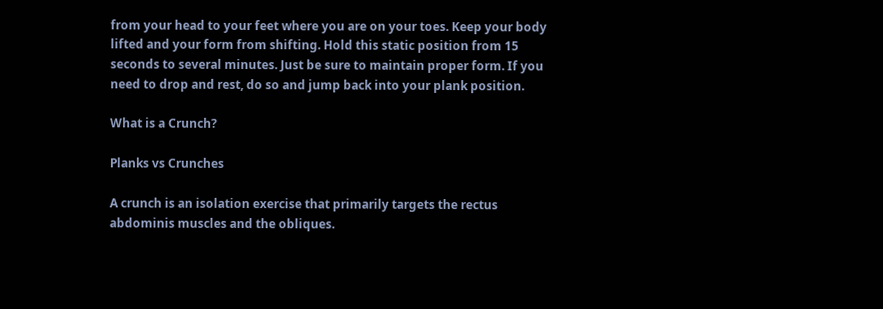from your head to your feet where you are on your toes. Keep your body lifted and your form from shifting. Hold this static position from 15 seconds to several minutes. Just be sure to maintain proper form. If you need to drop and rest, do so and jump back into your plank position.

What is a Crunch?

Planks vs Crunches

A crunch is an isolation exercise that primarily targets the rectus abdominis muscles and the obliques.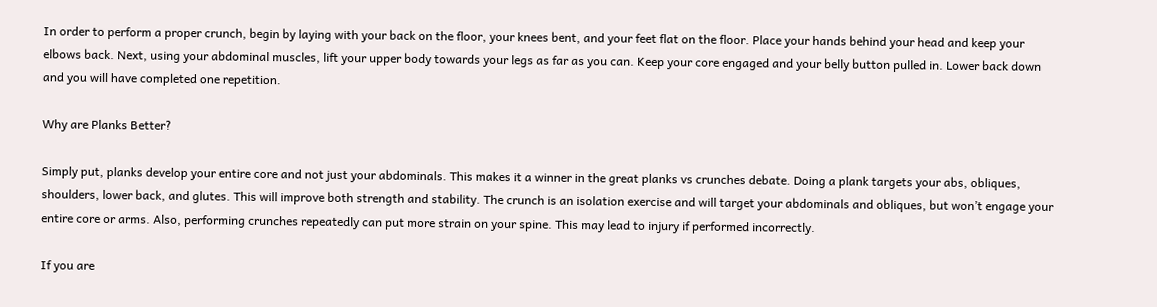In order to perform a proper crunch, begin by laying with your back on the floor, your knees bent, and your feet flat on the floor. Place your hands behind your head and keep your elbows back. Next, using your abdominal muscles, lift your upper body towards your legs as far as you can. Keep your core engaged and your belly button pulled in. Lower back down and you will have completed one repetition.

Why are Planks Better?

Simply put, planks develop your entire core and not just your abdominals. This makes it a winner in the great planks vs crunches debate. Doing a plank targets your abs, obliques, shoulders, lower back, and glutes. This will improve both strength and stability. The crunch is an isolation exercise and will target your abdominals and obliques, but won’t engage your entire core or arms. Also, performing crunches repeatedly can put more strain on your spine. This may lead to injury if performed incorrectly.

If you are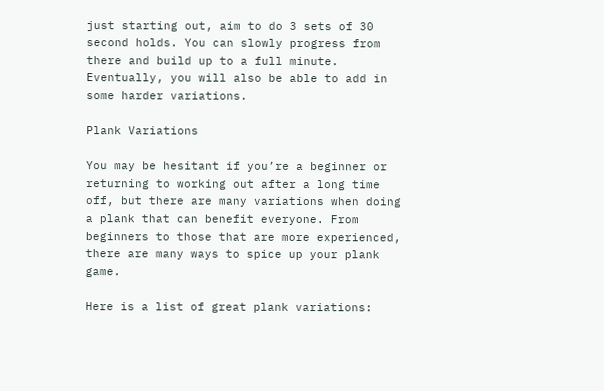just starting out, aim to do 3 sets of 30 second holds. You can slowly progress from there and build up to a full minute. Eventually, you will also be able to add in some harder variations.

Plank Variations

You may be hesitant if you’re a beginner or returning to working out after a long time off, but there are many variations when doing a plank that can benefit everyone. From beginners to those that are more experienced, there are many ways to spice up your plank game.

Here is a list of great plank variations: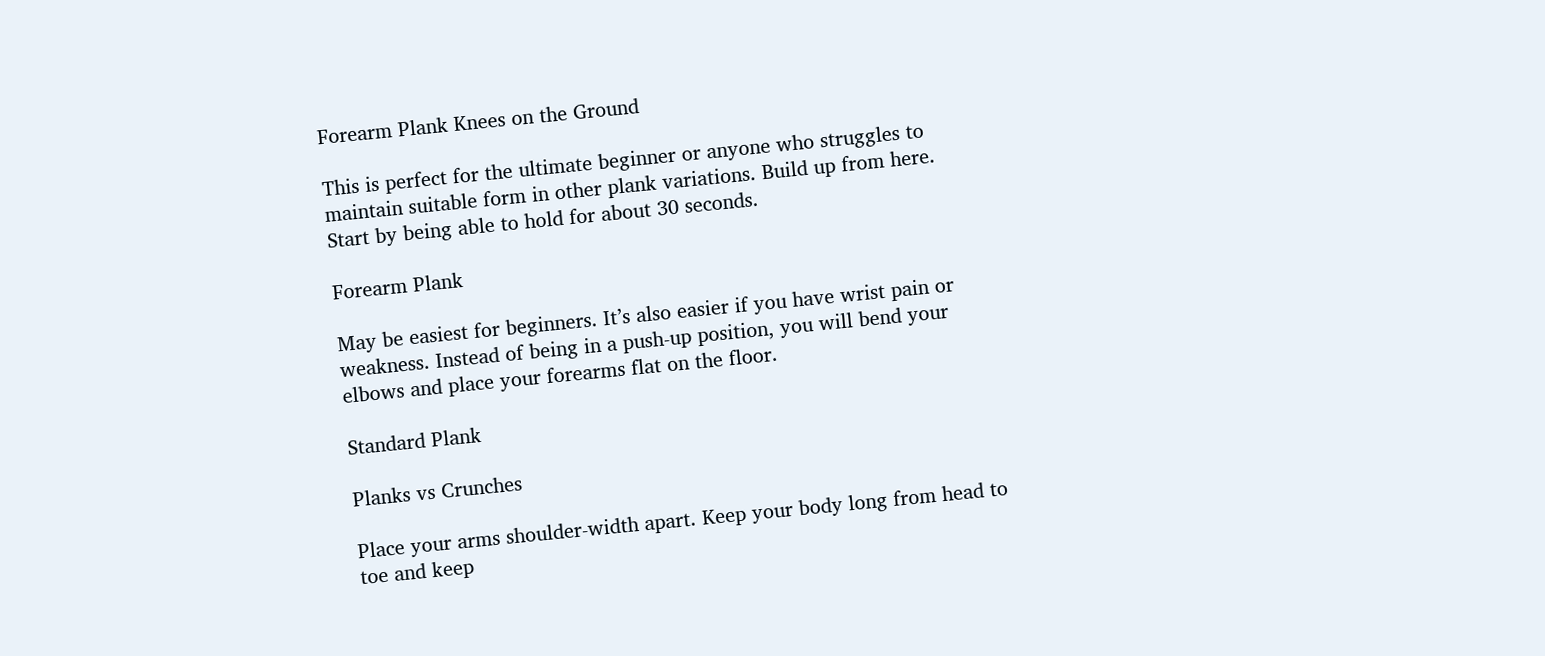Forearm Plank Knees on the Ground

This is perfect for the ultimate beginner or anyone who struggles to maintain suitable form in other plank variations. Build up from here. Start by being able to hold for about 30 seconds.

Forearm Plank

May be easiest for beginners. It’s also easier if you have wrist pain or weakness. Instead of being in a push-up position, you will bend your elbows and place your forearms flat on the floor.

Standard Plank

Planks vs Crunches

Place your arms shoulder-width apart. Keep your body long from head to toe and keep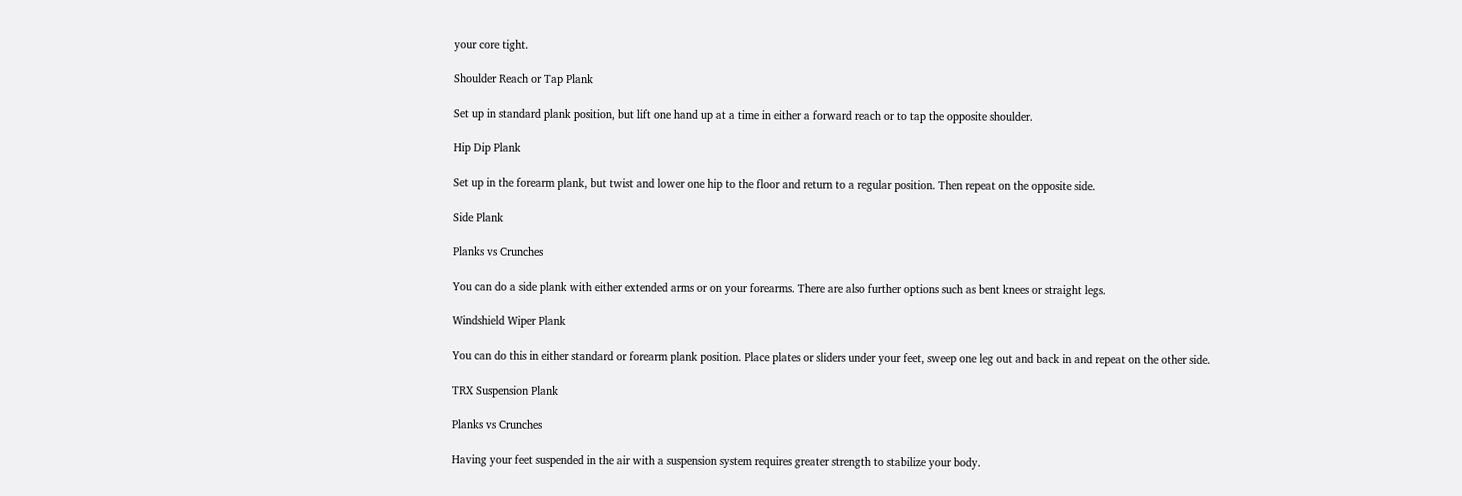your core tight.

Shoulder Reach or Tap Plank

Set up in standard plank position, but lift one hand up at a time in either a forward reach or to tap the opposite shoulder.

Hip Dip Plank

Set up in the forearm plank, but twist and lower one hip to the floor and return to a regular position. Then repeat on the opposite side.

Side Plank

Planks vs Crunches

You can do a side plank with either extended arms or on your forearms. There are also further options such as bent knees or straight legs.

Windshield Wiper Plank

You can do this in either standard or forearm plank position. Place plates or sliders under your feet, sweep one leg out and back in and repeat on the other side.

TRX Suspension Plank

Planks vs Crunches

Having your feet suspended in the air with a suspension system requires greater strength to stabilize your body.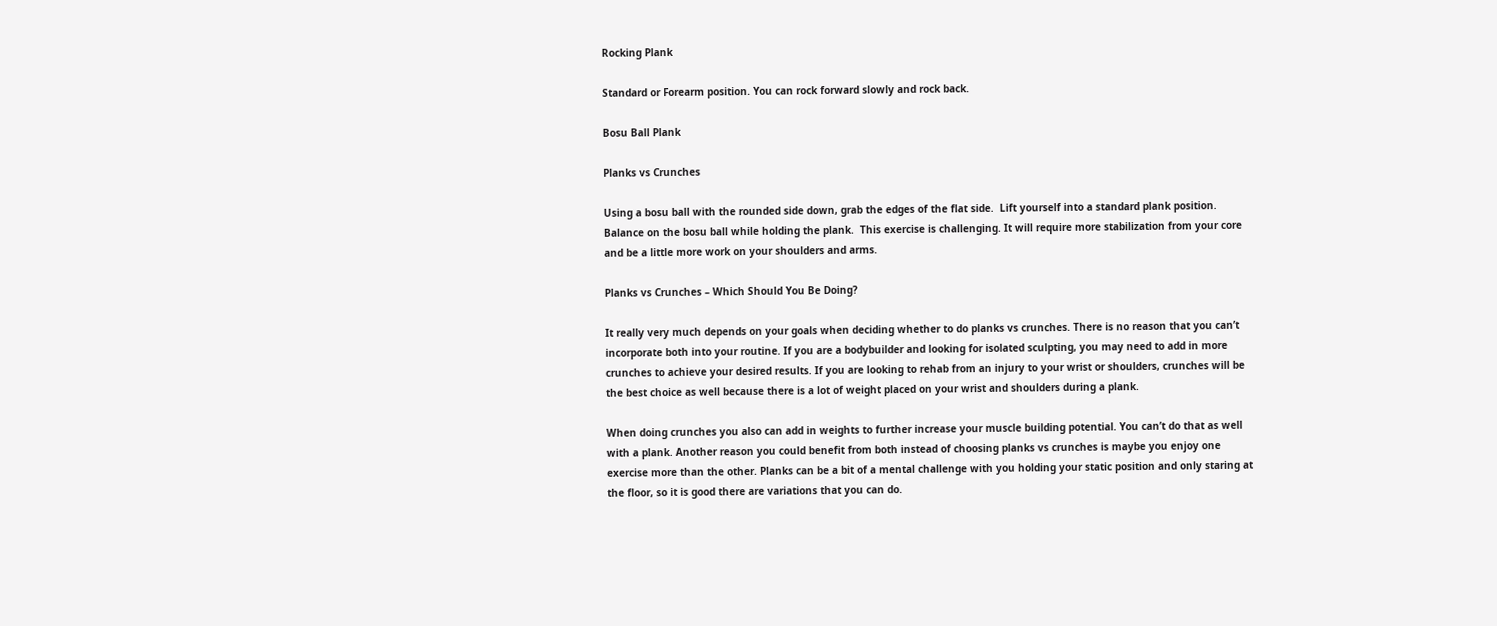Rocking Plank

Standard or Forearm position. You can rock forward slowly and rock back.

Bosu Ball Plank

Planks vs Crunches

Using a bosu ball with the rounded side down, grab the edges of the flat side.  Lift yourself into a standard plank position.  Balance on the bosu ball while holding the plank.  This exercise is challenging. It will require more stabilization from your core and be a little more work on your shoulders and arms.

Planks vs Crunches – Which Should You Be Doing?

It really very much depends on your goals when deciding whether to do planks vs crunches. There is no reason that you can’t incorporate both into your routine. If you are a bodybuilder and looking for isolated sculpting, you may need to add in more crunches to achieve your desired results. If you are looking to rehab from an injury to your wrist or shoulders, crunches will be the best choice as well because there is a lot of weight placed on your wrist and shoulders during a plank.

When doing crunches you also can add in weights to further increase your muscle building potential. You can’t do that as well with a plank. Another reason you could benefit from both instead of choosing planks vs crunches is maybe you enjoy one exercise more than the other. Planks can be a bit of a mental challenge with you holding your static position and only staring at the floor, so it is good there are variations that you can do.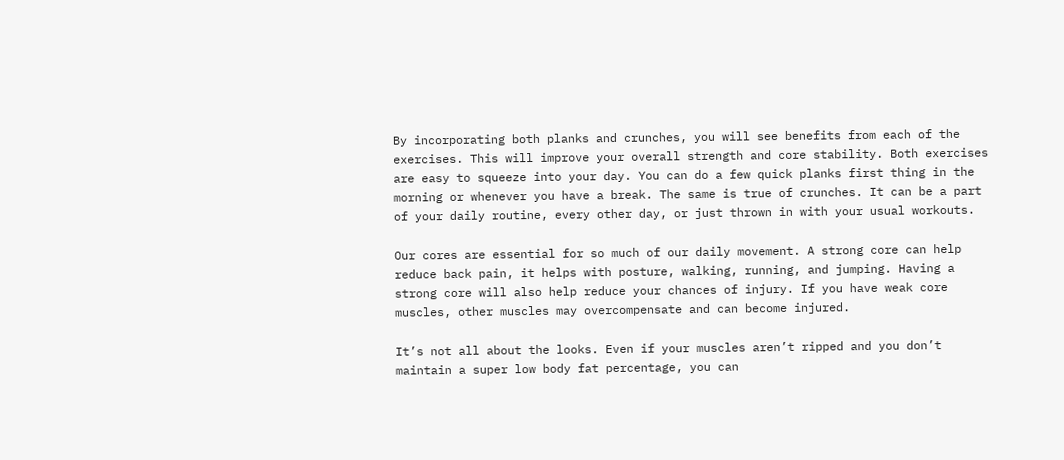By incorporating both planks and crunches, you will see benefits from each of the exercises. This will improve your overall strength and core stability. Both exercises are easy to squeeze into your day. You can do a few quick planks first thing in the morning or whenever you have a break. The same is true of crunches. It can be a part of your daily routine, every other day, or just thrown in with your usual workouts.

Our cores are essential for so much of our daily movement. A strong core can help reduce back pain, it helps with posture, walking, running, and jumping. Having a strong core will also help reduce your chances of injury. If you have weak core muscles, other muscles may overcompensate and can become injured.

It’s not all about the looks. Even if your muscles aren’t ripped and you don’t maintain a super low body fat percentage, you can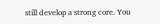still develop a strong core. You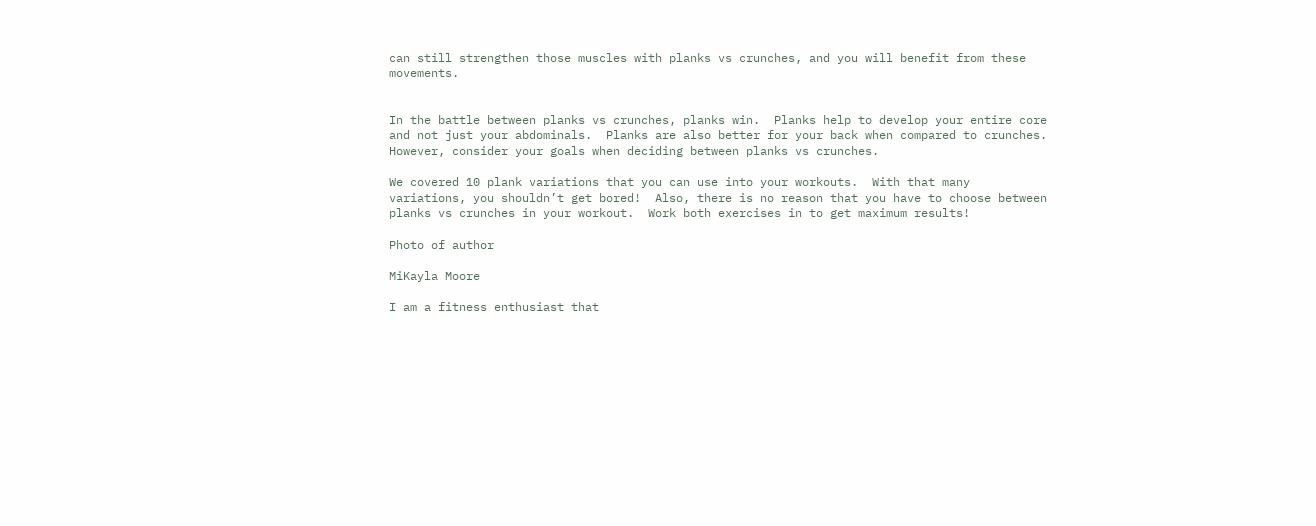can still strengthen those muscles with planks vs crunches, and you will benefit from these movements.


In the battle between planks vs crunches, planks win.  Planks help to develop your entire core and not just your abdominals.  Planks are also better for your back when compared to crunches.  However, consider your goals when deciding between planks vs crunches.

We covered 10 plank variations that you can use into your workouts.  With that many variations, you shouldn’t get bored!  Also, there is no reason that you have to choose between planks vs crunches in your workout.  Work both exercises in to get maximum results!

Photo of author

MiKayla Moore

I am a fitness enthusiast that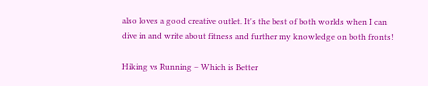also loves a good creative outlet. It's the best of both worlds when I can dive in and write about fitness and further my knowledge on both fronts!

Hiking vs Running – Which is Better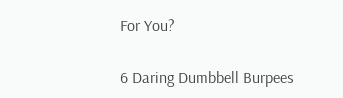For You?

6 Daring Dumbbell Burpees